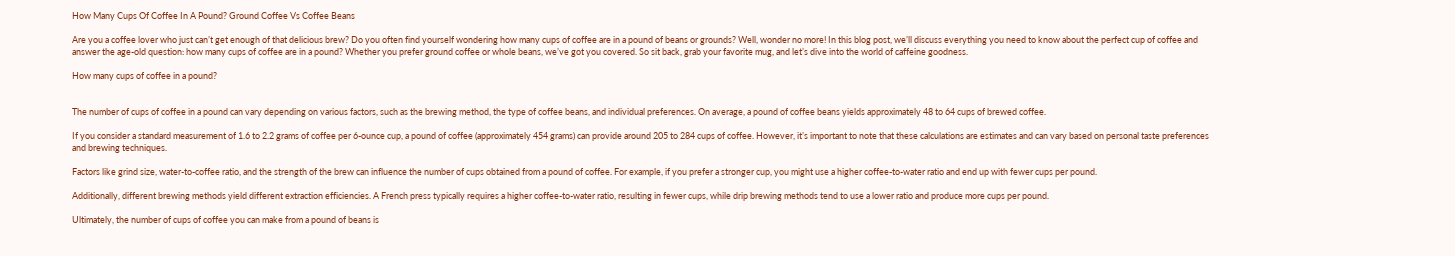How Many Cups Of Coffee In A Pound? Ground Coffee Vs Coffee Beans

Are you a coffee lover who just can’t get enough of that delicious brew? Do you often find yourself wondering how many cups of coffee are in a pound of beans or grounds? Well, wonder no more! In this blog post, we’ll discuss everything you need to know about the perfect cup of coffee and answer the age-old question: how many cups of coffee are in a pound? Whether you prefer ground coffee or whole beans, we’ve got you covered. So sit back, grab your favorite mug, and let’s dive into the world of caffeine goodness.

How many cups of coffee in a pound?


The number of cups of coffee in a pound can vary depending on various factors, such as the brewing method, the type of coffee beans, and individual preferences. On average, a pound of coffee beans yields approximately 48 to 64 cups of brewed coffee.

If you consider a standard measurement of 1.6 to 2.2 grams of coffee per 6-ounce cup, a pound of coffee (approximately 454 grams) can provide around 205 to 284 cups of coffee. However, it’s important to note that these calculations are estimates and can vary based on personal taste preferences and brewing techniques.

Factors like grind size, water-to-coffee ratio, and the strength of the brew can influence the number of cups obtained from a pound of coffee. For example, if you prefer a stronger cup, you might use a higher coffee-to-water ratio and end up with fewer cups per pound.

Additionally, different brewing methods yield different extraction efficiencies. A French press typically requires a higher coffee-to-water ratio, resulting in fewer cups, while drip brewing methods tend to use a lower ratio and produce more cups per pound.

Ultimately, the number of cups of coffee you can make from a pound of beans is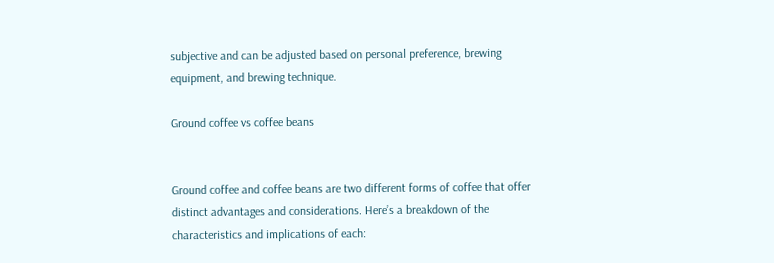subjective and can be adjusted based on personal preference, brewing equipment, and brewing technique.

Ground coffee vs coffee beans


Ground coffee and coffee beans are two different forms of coffee that offer distinct advantages and considerations. Here’s a breakdown of the characteristics and implications of each: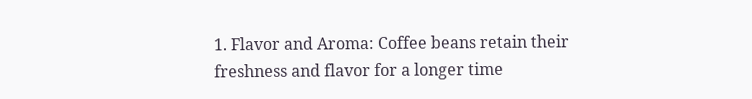1. Flavor and Aroma: Coffee beans retain their freshness and flavor for a longer time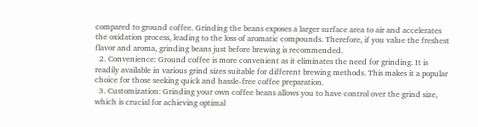compared to ground coffee. Grinding the beans exposes a larger surface area to air and accelerates the oxidation process, leading to the loss of aromatic compounds. Therefore, if you value the freshest flavor and aroma, grinding beans just before brewing is recommended.
  2. Convenience: Ground coffee is more convenient as it eliminates the need for grinding. It is readily available in various grind sizes suitable for different brewing methods. This makes it a popular choice for those seeking quick and hassle-free coffee preparation.
  3. Customization: Grinding your own coffee beans allows you to have control over the grind size, which is crucial for achieving optimal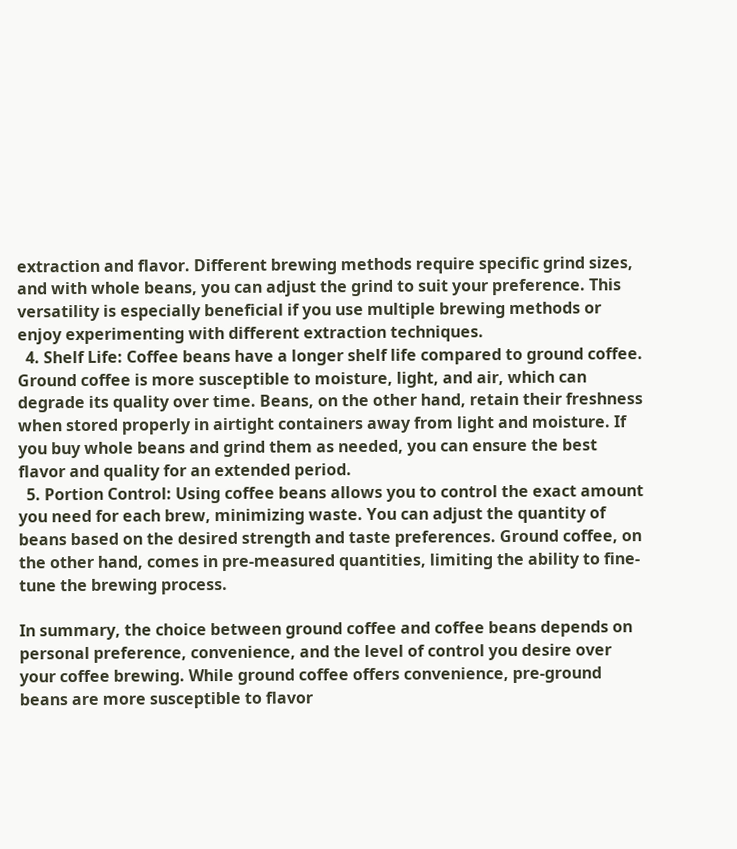extraction and flavor. Different brewing methods require specific grind sizes, and with whole beans, you can adjust the grind to suit your preference. This versatility is especially beneficial if you use multiple brewing methods or enjoy experimenting with different extraction techniques.
  4. Shelf Life: Coffee beans have a longer shelf life compared to ground coffee. Ground coffee is more susceptible to moisture, light, and air, which can degrade its quality over time. Beans, on the other hand, retain their freshness when stored properly in airtight containers away from light and moisture. If you buy whole beans and grind them as needed, you can ensure the best flavor and quality for an extended period.
  5. Portion Control: Using coffee beans allows you to control the exact amount you need for each brew, minimizing waste. You can adjust the quantity of beans based on the desired strength and taste preferences. Ground coffee, on the other hand, comes in pre-measured quantities, limiting the ability to fine-tune the brewing process.

In summary, the choice between ground coffee and coffee beans depends on personal preference, convenience, and the level of control you desire over your coffee brewing. While ground coffee offers convenience, pre-ground beans are more susceptible to flavor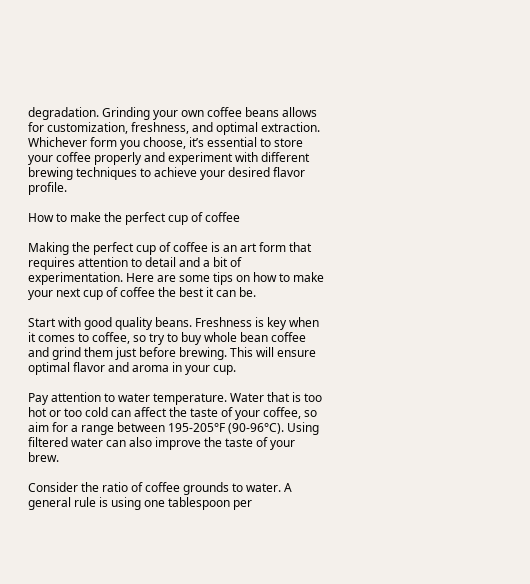degradation. Grinding your own coffee beans allows for customization, freshness, and optimal extraction. Whichever form you choose, it’s essential to store your coffee properly and experiment with different brewing techniques to achieve your desired flavor profile.

How to make the perfect cup of coffee

Making the perfect cup of coffee is an art form that requires attention to detail and a bit of experimentation. Here are some tips on how to make your next cup of coffee the best it can be.

Start with good quality beans. Freshness is key when it comes to coffee, so try to buy whole bean coffee and grind them just before brewing. This will ensure optimal flavor and aroma in your cup.

Pay attention to water temperature. Water that is too hot or too cold can affect the taste of your coffee, so aim for a range between 195-205°F (90-96°C). Using filtered water can also improve the taste of your brew.

Consider the ratio of coffee grounds to water. A general rule is using one tablespoon per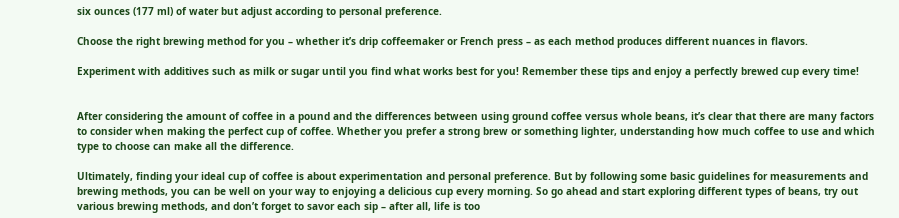six ounces (177 ml) of water but adjust according to personal preference.

Choose the right brewing method for you – whether it’s drip coffeemaker or French press – as each method produces different nuances in flavors.

Experiment with additives such as milk or sugar until you find what works best for you! Remember these tips and enjoy a perfectly brewed cup every time!


After considering the amount of coffee in a pound and the differences between using ground coffee versus whole beans, it’s clear that there are many factors to consider when making the perfect cup of coffee. Whether you prefer a strong brew or something lighter, understanding how much coffee to use and which type to choose can make all the difference.

Ultimately, finding your ideal cup of coffee is about experimentation and personal preference. But by following some basic guidelines for measurements and brewing methods, you can be well on your way to enjoying a delicious cup every morning. So go ahead and start exploring different types of beans, try out various brewing methods, and don’t forget to savor each sip – after all, life is too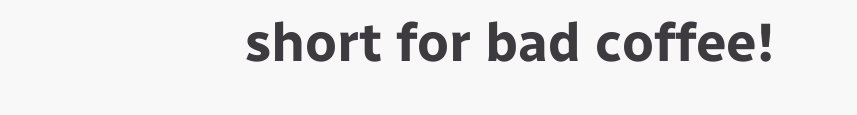short for bad coffee!